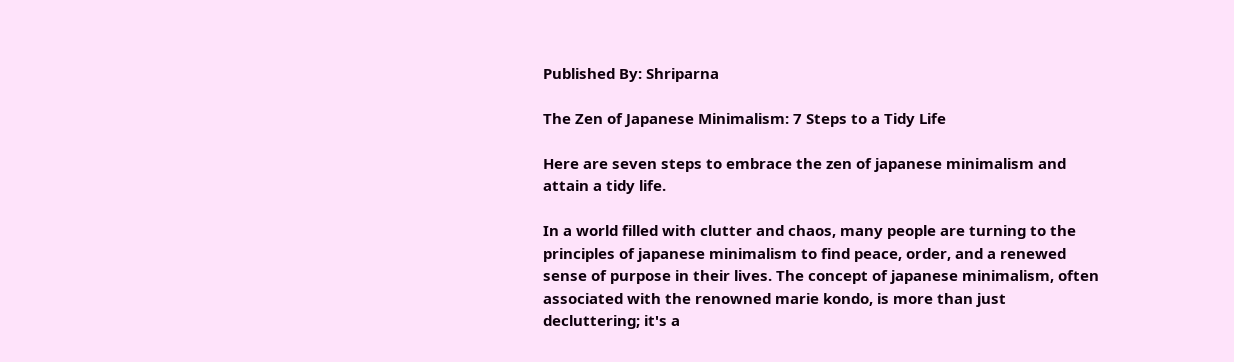Published By: Shriparna

The Zen of Japanese Minimalism: 7 Steps to a Tidy Life

Here are seven steps to embrace the zen of japanese minimalism and attain a tidy life.

In a world filled with clutter and chaos, many people are turning to the principles of japanese minimalism to find peace, order, and a renewed sense of purpose in their lives. The concept of japanese minimalism, often associated with the renowned marie kondo, is more than just decluttering; it's a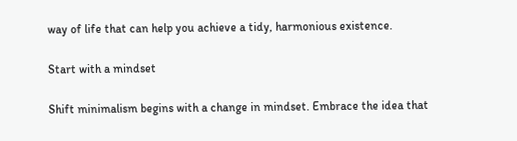way of life that can help you achieve a tidy, harmonious existence.

Start with a mindset

Shift minimalism begins with a change in mindset. Embrace the idea that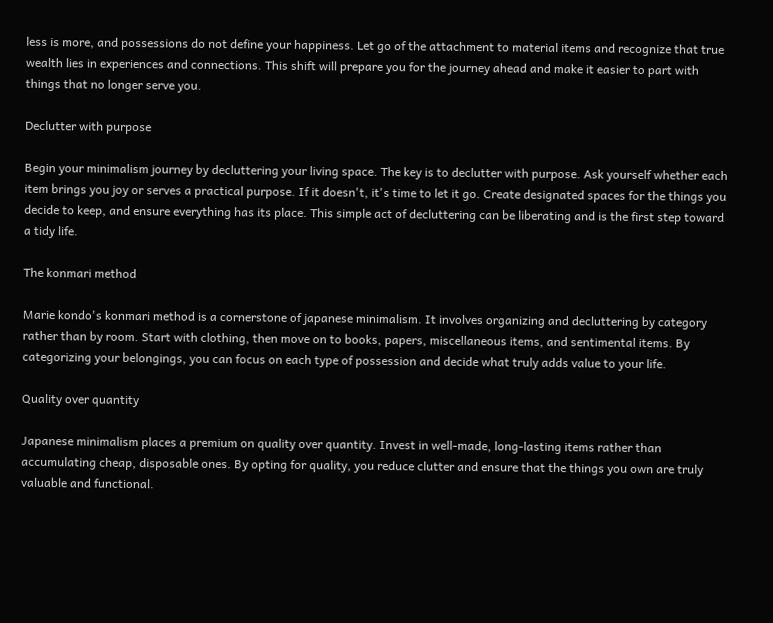less is more, and possessions do not define your happiness. Let go of the attachment to material items and recognize that true wealth lies in experiences and connections. This shift will prepare you for the journey ahead and make it easier to part with things that no longer serve you.

Declutter with purpose

Begin your minimalism journey by decluttering your living space. The key is to declutter with purpose. Ask yourself whether each item brings you joy or serves a practical purpose. If it doesn't, it's time to let it go. Create designated spaces for the things you decide to keep, and ensure everything has its place. This simple act of decluttering can be liberating and is the first step toward a tidy life.

The konmari method

Marie kondo's konmari method is a cornerstone of japanese minimalism. It involves organizing and decluttering by category rather than by room. Start with clothing, then move on to books, papers, miscellaneous items, and sentimental items. By categorizing your belongings, you can focus on each type of possession and decide what truly adds value to your life.

Quality over quantity

Japanese minimalism places a premium on quality over quantity. Invest in well-made, long-lasting items rather than accumulating cheap, disposable ones. By opting for quality, you reduce clutter and ensure that the things you own are truly valuable and functional.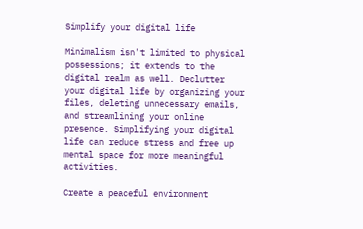Simplify your digital life

Minimalism isn't limited to physical possessions; it extends to the digital realm as well. Declutter your digital life by organizing your files, deleting unnecessary emails, and streamlining your online presence. Simplifying your digital life can reduce stress and free up mental space for more meaningful activities.

Create a peaceful environment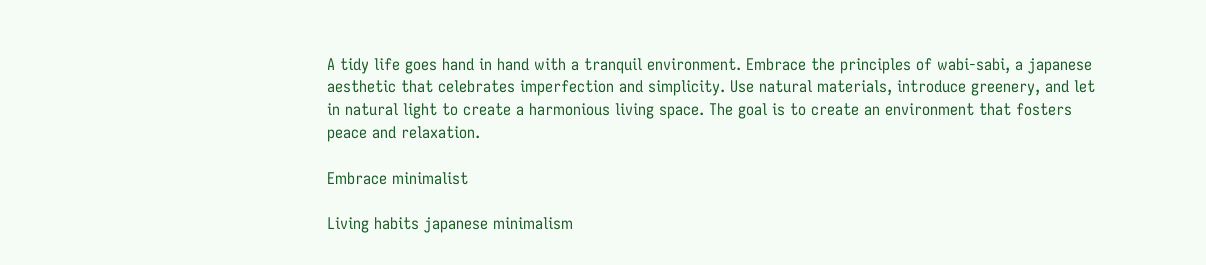A tidy life goes hand in hand with a tranquil environment. Embrace the principles of wabi-sabi, a japanese aesthetic that celebrates imperfection and simplicity. Use natural materials, introduce greenery, and let in natural light to create a harmonious living space. The goal is to create an environment that fosters peace and relaxation.

Embrace minimalist

Living habits japanese minimalism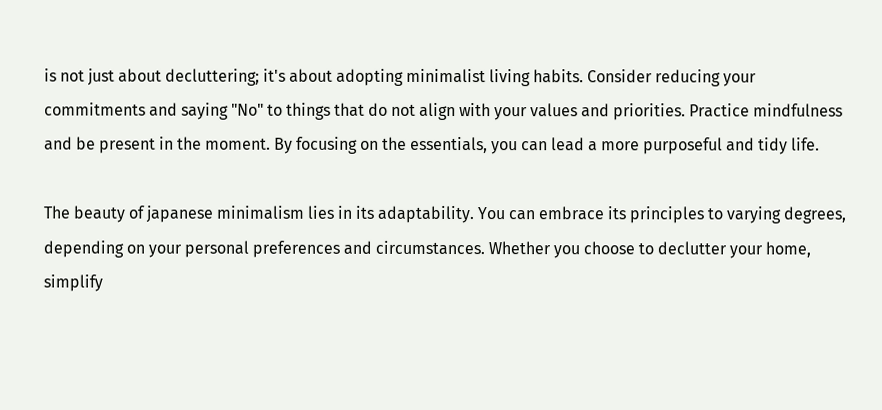is not just about decluttering; it's about adopting minimalist living habits. Consider reducing your commitments and saying "No" to things that do not align with your values and priorities. Practice mindfulness and be present in the moment. By focusing on the essentials, you can lead a more purposeful and tidy life.

The beauty of japanese minimalism lies in its adaptability. You can embrace its principles to varying degrees, depending on your personal preferences and circumstances. Whether you choose to declutter your home, simplify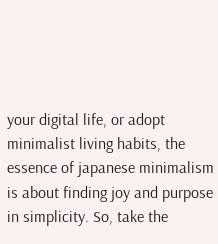your digital life, or adopt minimalist living habits, the essence of japanese minimalism is about finding joy and purpose in simplicity. So, take the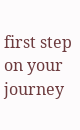first step on your journey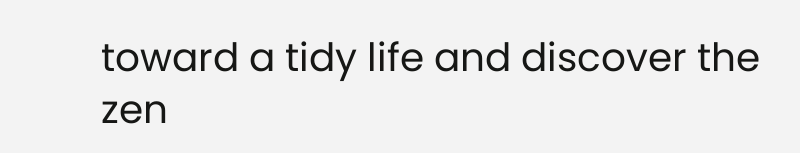toward a tidy life and discover the zen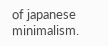of japanese minimalism.